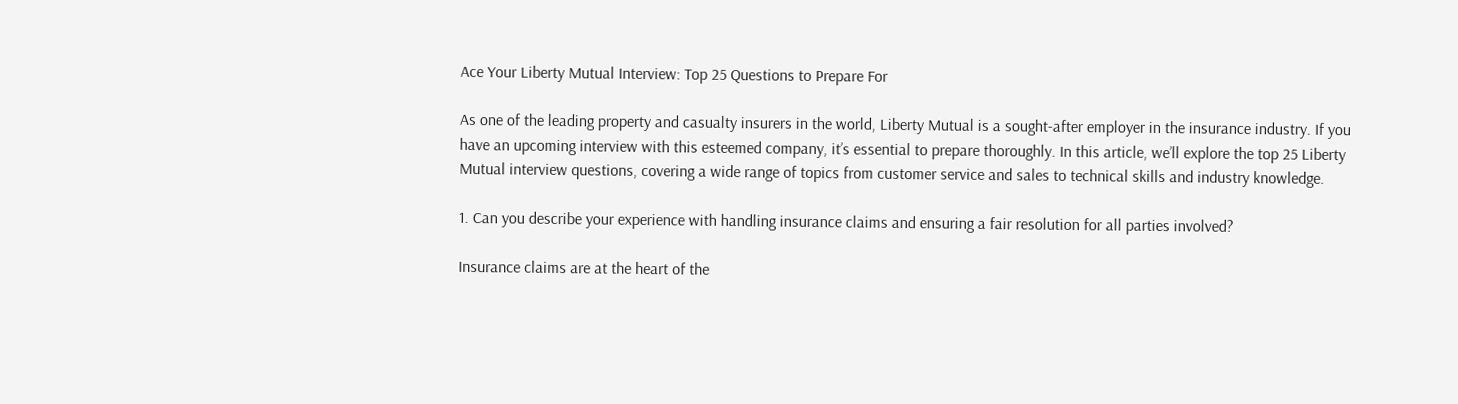Ace Your Liberty Mutual Interview: Top 25 Questions to Prepare For

As one of the leading property and casualty insurers in the world, Liberty Mutual is a sought-after employer in the insurance industry. If you have an upcoming interview with this esteemed company, it’s essential to prepare thoroughly. In this article, we’ll explore the top 25 Liberty Mutual interview questions, covering a wide range of topics from customer service and sales to technical skills and industry knowledge.

1. Can you describe your experience with handling insurance claims and ensuring a fair resolution for all parties involved?

Insurance claims are at the heart of the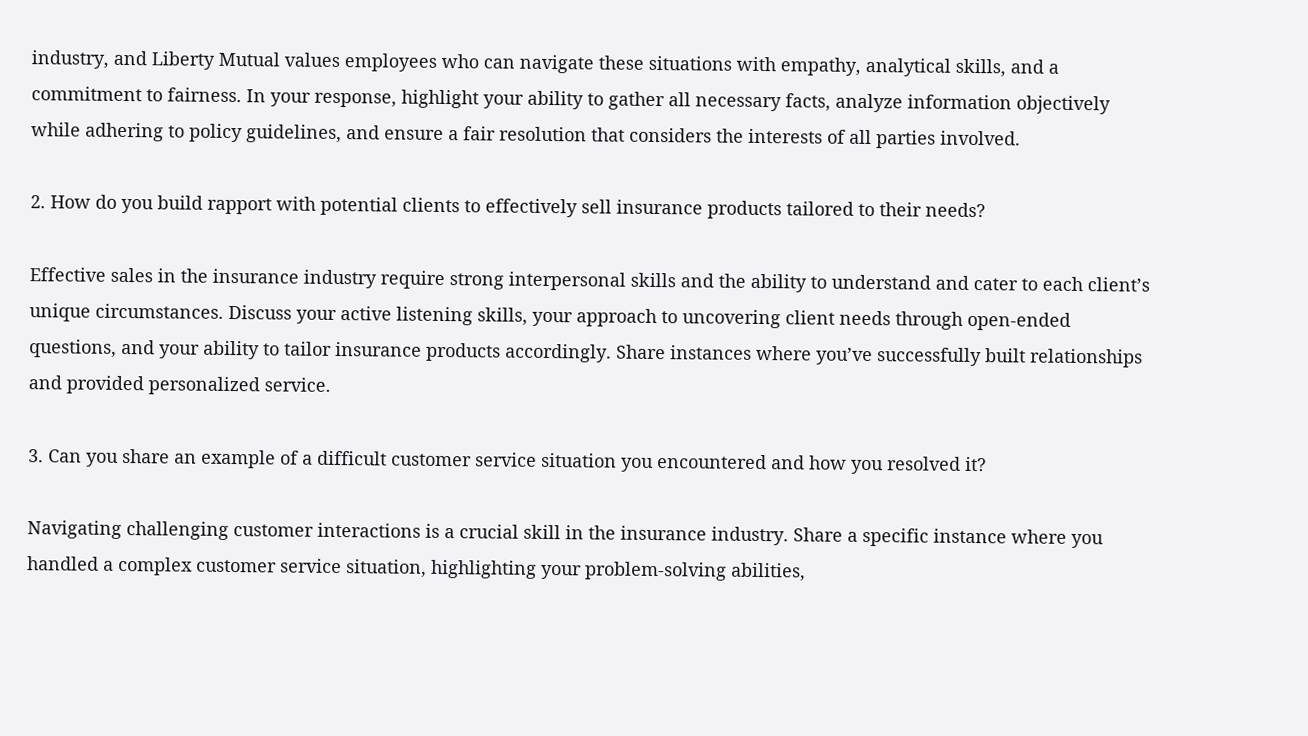industry, and Liberty Mutual values employees who can navigate these situations with empathy, analytical skills, and a commitment to fairness. In your response, highlight your ability to gather all necessary facts, analyze information objectively while adhering to policy guidelines, and ensure a fair resolution that considers the interests of all parties involved.

2. How do you build rapport with potential clients to effectively sell insurance products tailored to their needs?

Effective sales in the insurance industry require strong interpersonal skills and the ability to understand and cater to each client’s unique circumstances. Discuss your active listening skills, your approach to uncovering client needs through open-ended questions, and your ability to tailor insurance products accordingly. Share instances where you’ve successfully built relationships and provided personalized service.

3. Can you share an example of a difficult customer service situation you encountered and how you resolved it?

Navigating challenging customer interactions is a crucial skill in the insurance industry. Share a specific instance where you handled a complex customer service situation, highlighting your problem-solving abilities,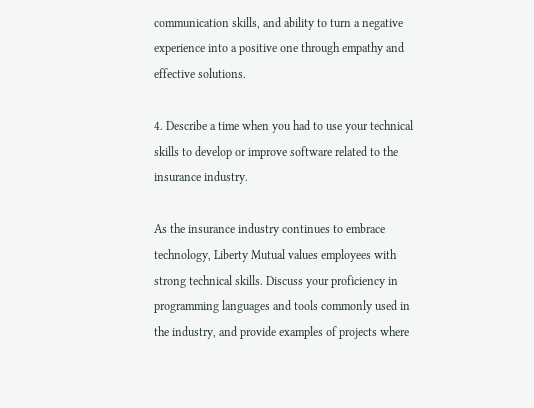communication skills, and ability to turn a negative experience into a positive one through empathy and effective solutions.

4. Describe a time when you had to use your technical skills to develop or improve software related to the insurance industry.

As the insurance industry continues to embrace technology, Liberty Mutual values employees with strong technical skills. Discuss your proficiency in programming languages and tools commonly used in the industry, and provide examples of projects where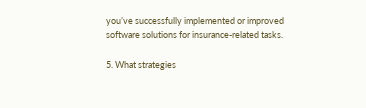you’ve successfully implemented or improved software solutions for insurance-related tasks.

5. What strategies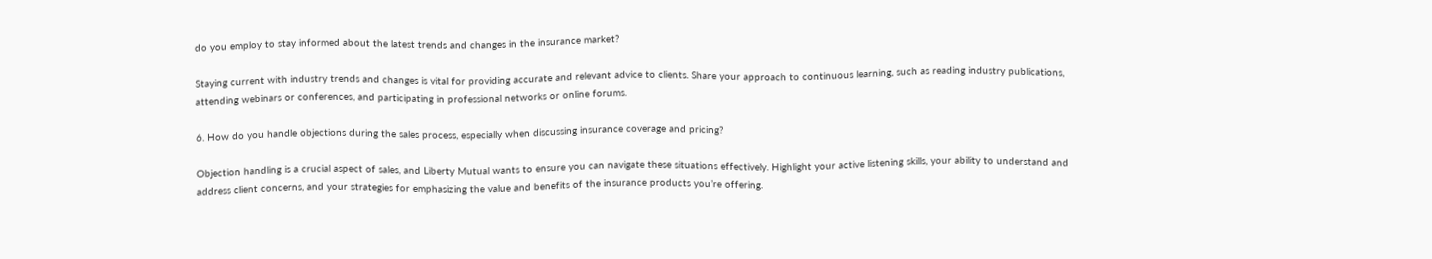do you employ to stay informed about the latest trends and changes in the insurance market?

Staying current with industry trends and changes is vital for providing accurate and relevant advice to clients. Share your approach to continuous learning, such as reading industry publications, attending webinars or conferences, and participating in professional networks or online forums.

6. How do you handle objections during the sales process, especially when discussing insurance coverage and pricing?

Objection handling is a crucial aspect of sales, and Liberty Mutual wants to ensure you can navigate these situations effectively. Highlight your active listening skills, your ability to understand and address client concerns, and your strategies for emphasizing the value and benefits of the insurance products you’re offering.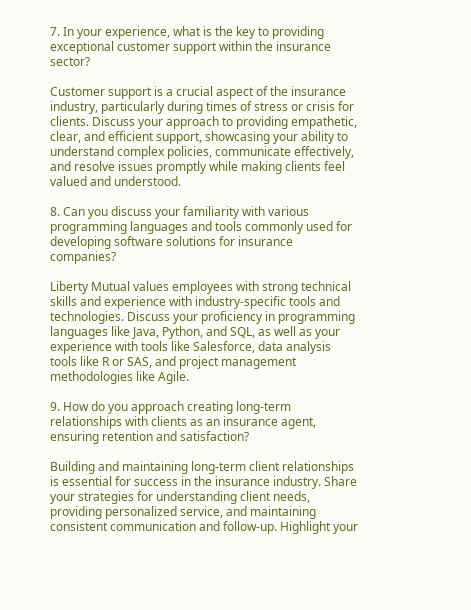7. In your experience, what is the key to providing exceptional customer support within the insurance sector?

Customer support is a crucial aspect of the insurance industry, particularly during times of stress or crisis for clients. Discuss your approach to providing empathetic, clear, and efficient support, showcasing your ability to understand complex policies, communicate effectively, and resolve issues promptly while making clients feel valued and understood.

8. Can you discuss your familiarity with various programming languages and tools commonly used for developing software solutions for insurance companies?

Liberty Mutual values employees with strong technical skills and experience with industry-specific tools and technologies. Discuss your proficiency in programming languages like Java, Python, and SQL, as well as your experience with tools like Salesforce, data analysis tools like R or SAS, and project management methodologies like Agile.

9. How do you approach creating long-term relationships with clients as an insurance agent, ensuring retention and satisfaction?

Building and maintaining long-term client relationships is essential for success in the insurance industry. Share your strategies for understanding client needs, providing personalized service, and maintaining consistent communication and follow-up. Highlight your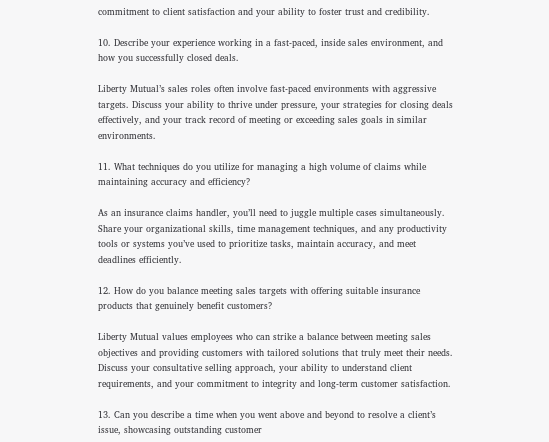commitment to client satisfaction and your ability to foster trust and credibility.

10. Describe your experience working in a fast-paced, inside sales environment, and how you successfully closed deals.

Liberty Mutual’s sales roles often involve fast-paced environments with aggressive targets. Discuss your ability to thrive under pressure, your strategies for closing deals effectively, and your track record of meeting or exceeding sales goals in similar environments.

11. What techniques do you utilize for managing a high volume of claims while maintaining accuracy and efficiency?

As an insurance claims handler, you’ll need to juggle multiple cases simultaneously. Share your organizational skills, time management techniques, and any productivity tools or systems you’ve used to prioritize tasks, maintain accuracy, and meet deadlines efficiently.

12. How do you balance meeting sales targets with offering suitable insurance products that genuinely benefit customers?

Liberty Mutual values employees who can strike a balance between meeting sales objectives and providing customers with tailored solutions that truly meet their needs. Discuss your consultative selling approach, your ability to understand client requirements, and your commitment to integrity and long-term customer satisfaction.

13. Can you describe a time when you went above and beyond to resolve a client’s issue, showcasing outstanding customer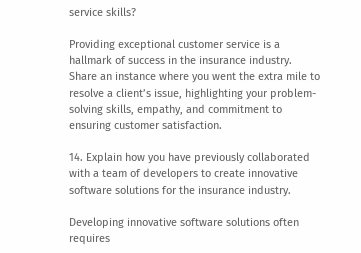service skills?

Providing exceptional customer service is a hallmark of success in the insurance industry. Share an instance where you went the extra mile to resolve a client’s issue, highlighting your problem-solving skills, empathy, and commitment to ensuring customer satisfaction.

14. Explain how you have previously collaborated with a team of developers to create innovative software solutions for the insurance industry.

Developing innovative software solutions often requires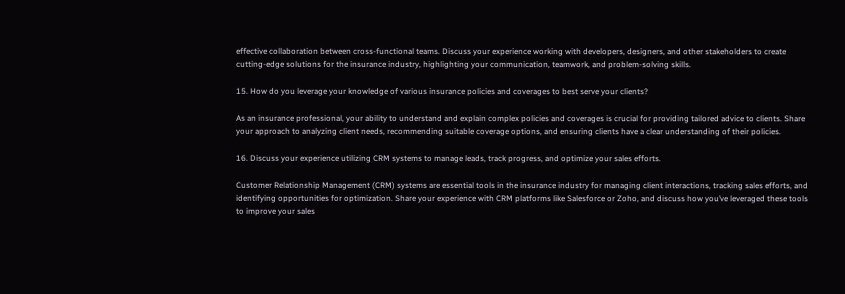effective collaboration between cross-functional teams. Discuss your experience working with developers, designers, and other stakeholders to create cutting-edge solutions for the insurance industry, highlighting your communication, teamwork, and problem-solving skills.

15. How do you leverage your knowledge of various insurance policies and coverages to best serve your clients?

As an insurance professional, your ability to understand and explain complex policies and coverages is crucial for providing tailored advice to clients. Share your approach to analyzing client needs, recommending suitable coverage options, and ensuring clients have a clear understanding of their policies.

16. Discuss your experience utilizing CRM systems to manage leads, track progress, and optimize your sales efforts.

Customer Relationship Management (CRM) systems are essential tools in the insurance industry for managing client interactions, tracking sales efforts, and identifying opportunities for optimization. Share your experience with CRM platforms like Salesforce or Zoho, and discuss how you’ve leveraged these tools to improve your sales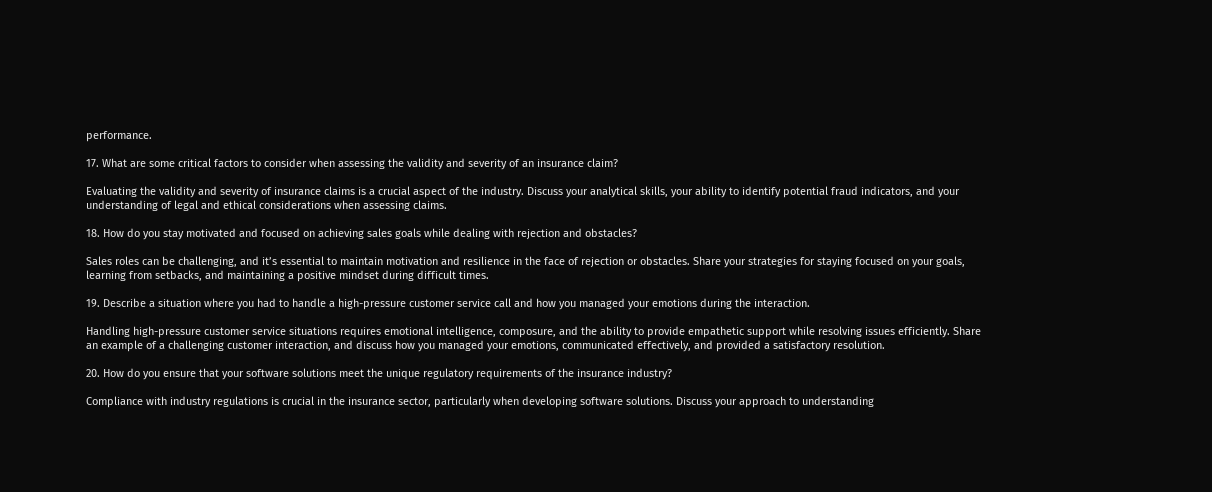performance.

17. What are some critical factors to consider when assessing the validity and severity of an insurance claim?

Evaluating the validity and severity of insurance claims is a crucial aspect of the industry. Discuss your analytical skills, your ability to identify potential fraud indicators, and your understanding of legal and ethical considerations when assessing claims.

18. How do you stay motivated and focused on achieving sales goals while dealing with rejection and obstacles?

Sales roles can be challenging, and it’s essential to maintain motivation and resilience in the face of rejection or obstacles. Share your strategies for staying focused on your goals, learning from setbacks, and maintaining a positive mindset during difficult times.

19. Describe a situation where you had to handle a high-pressure customer service call and how you managed your emotions during the interaction.

Handling high-pressure customer service situations requires emotional intelligence, composure, and the ability to provide empathetic support while resolving issues efficiently. Share an example of a challenging customer interaction, and discuss how you managed your emotions, communicated effectively, and provided a satisfactory resolution.

20. How do you ensure that your software solutions meet the unique regulatory requirements of the insurance industry?

Compliance with industry regulations is crucial in the insurance sector, particularly when developing software solutions. Discuss your approach to understanding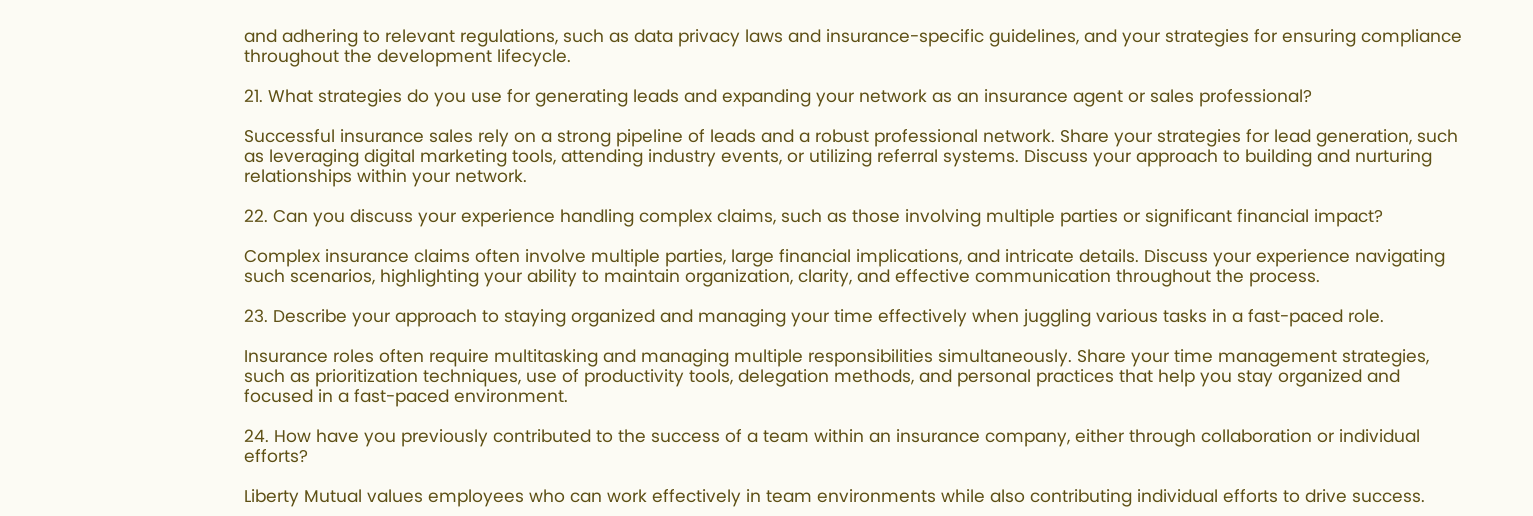and adhering to relevant regulations, such as data privacy laws and insurance-specific guidelines, and your strategies for ensuring compliance throughout the development lifecycle.

21. What strategies do you use for generating leads and expanding your network as an insurance agent or sales professional?

Successful insurance sales rely on a strong pipeline of leads and a robust professional network. Share your strategies for lead generation, such as leveraging digital marketing tools, attending industry events, or utilizing referral systems. Discuss your approach to building and nurturing relationships within your network.

22. Can you discuss your experience handling complex claims, such as those involving multiple parties or significant financial impact?

Complex insurance claims often involve multiple parties, large financial implications, and intricate details. Discuss your experience navigating such scenarios, highlighting your ability to maintain organization, clarity, and effective communication throughout the process.

23. Describe your approach to staying organized and managing your time effectively when juggling various tasks in a fast-paced role.

Insurance roles often require multitasking and managing multiple responsibilities simultaneously. Share your time management strategies, such as prioritization techniques, use of productivity tools, delegation methods, and personal practices that help you stay organized and focused in a fast-paced environment.

24. How have you previously contributed to the success of a team within an insurance company, either through collaboration or individual efforts?

Liberty Mutual values employees who can work effectively in team environments while also contributing individual efforts to drive success.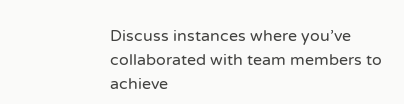Discuss instances where you’ve collaborated with team members to achieve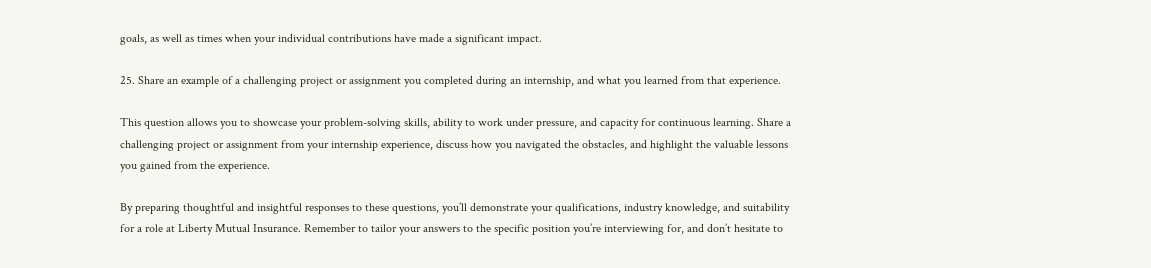goals, as well as times when your individual contributions have made a significant impact.

25. Share an example of a challenging project or assignment you completed during an internship, and what you learned from that experience.

This question allows you to showcase your problem-solving skills, ability to work under pressure, and capacity for continuous learning. Share a challenging project or assignment from your internship experience, discuss how you navigated the obstacles, and highlight the valuable lessons you gained from the experience.

By preparing thoughtful and insightful responses to these questions, you’ll demonstrate your qualifications, industry knowledge, and suitability for a role at Liberty Mutual Insurance. Remember to tailor your answers to the specific position you’re interviewing for, and don’t hesitate to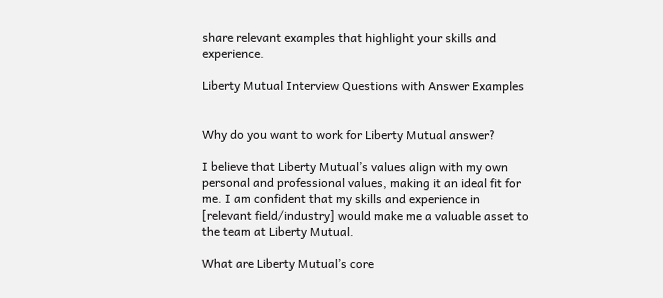share relevant examples that highlight your skills and experience.

Liberty Mutual Interview Questions with Answer Examples


Why do you want to work for Liberty Mutual answer?

I believe that Liberty Mutual’s values align with my own personal and professional values, making it an ideal fit for me. I am confident that my skills and experience in [relevant field/industry] would make me a valuable asset to the team at Liberty Mutual.

What are Liberty Mutual’s core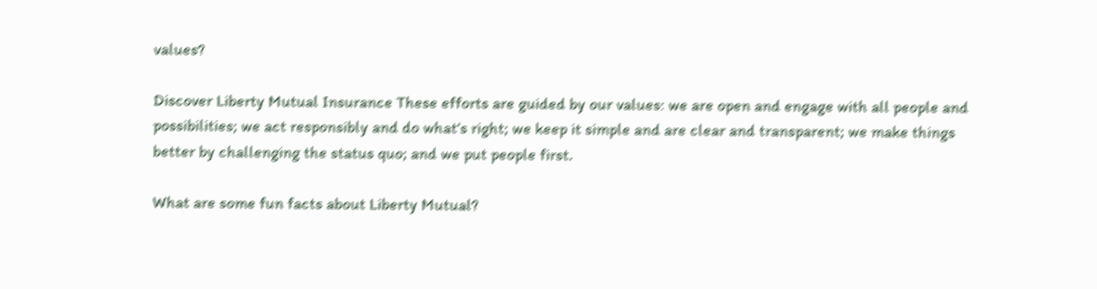values?

Discover Liberty Mutual Insurance These efforts are guided by our values: we are open and engage with all people and possibilities; we act responsibly and do what’s right; we keep it simple and are clear and transparent; we make things better by challenging the status quo; and we put people first.

What are some fun facts about Liberty Mutual?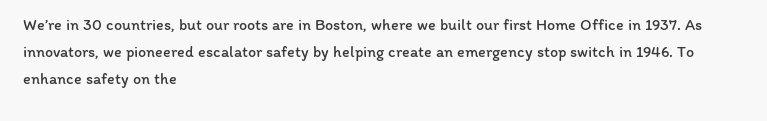We’re in 30 countries, but our roots are in Boston, where we built our first Home Office in 1937. As innovators, we pioneered escalator safety by helping create an emergency stop switch in 1946. To enhance safety on the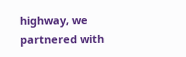highway, we partnered with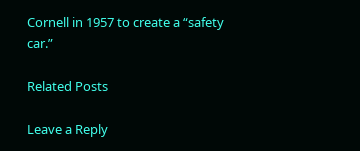Cornell in 1957 to create a “safety car.”

Related Posts

Leave a Reply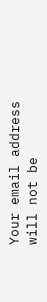Your email address will not be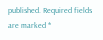published. Required fields are marked *